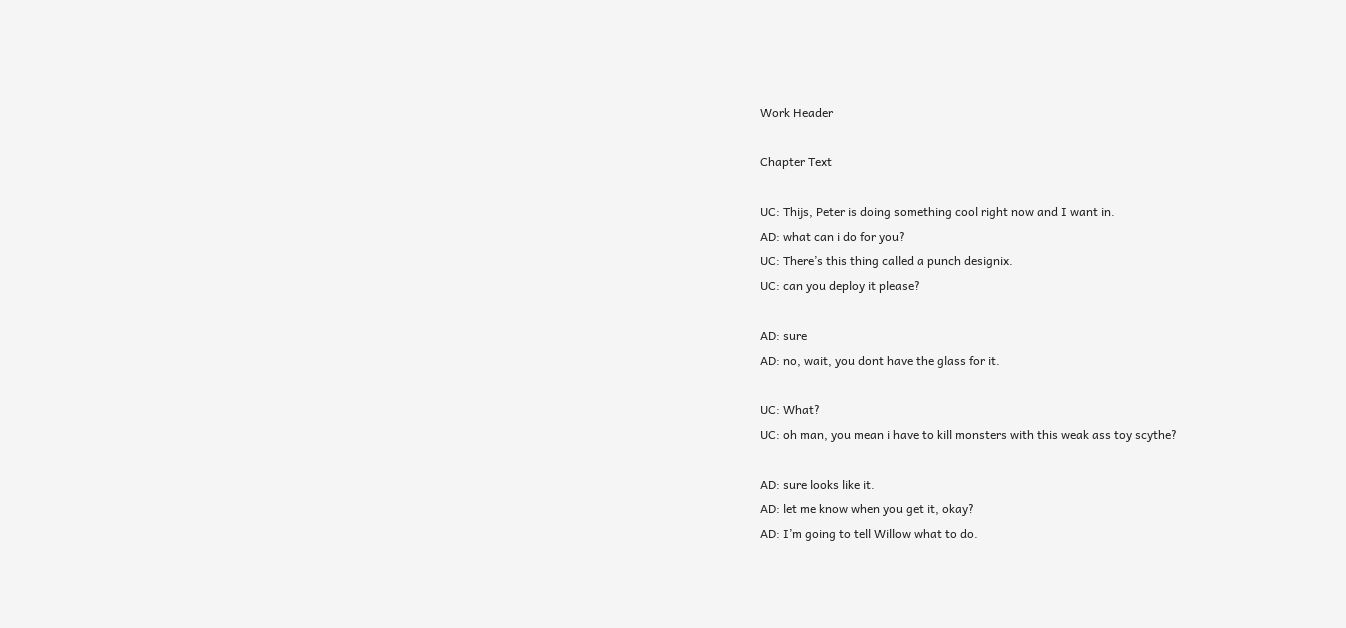Work Header

Chapter Text

UC: Thijs, Peter is doing something cool right now and I want in.
AD: what can i do for you?
UC: There’s this thing called a punch designix.
UC: can you deploy it please?

AD: sure
AD: no, wait, you dont have the glass for it.

UC: What?
UC: oh man, you mean i have to kill monsters with this weak ass toy scythe?

AD: sure looks like it.
AD: let me know when you get it, okay?
AD: I’m going to tell Willow what to do.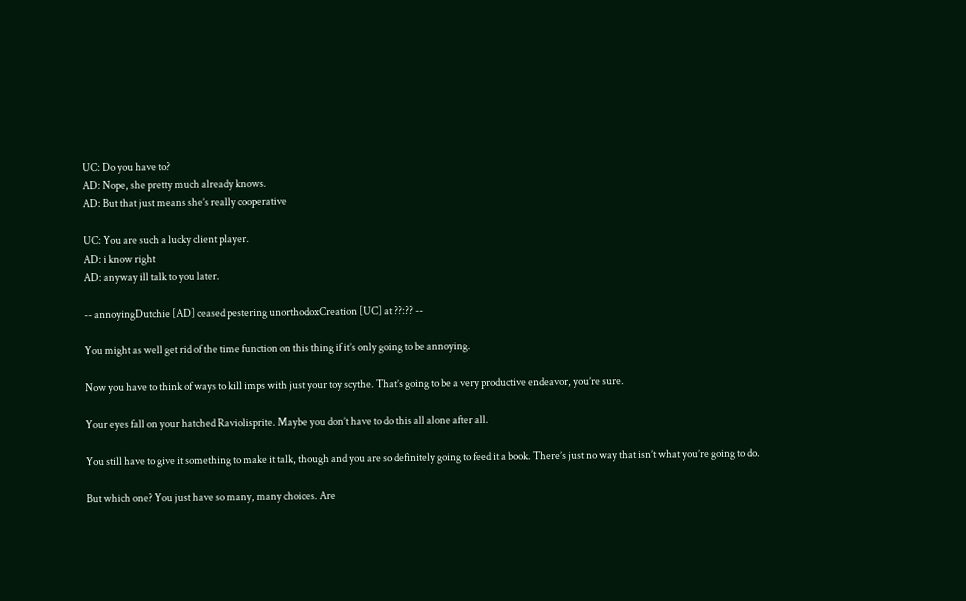UC: Do you have to?
AD: Nope, she pretty much already knows.
AD: But that just means she’s really cooperative

UC: You are such a lucky client player.
AD: i know right
AD: anyway ill talk to you later.

-- annoyingDutchie [AD] ceased pestering unorthodoxCreation [UC] at ??:?? --

You might as well get rid of the time function on this thing if it’s only going to be annoying.

Now you have to think of ways to kill imps with just your toy scythe. That’s going to be a very productive endeavor, you’re sure.

Your eyes fall on your hatched Raviolisprite. Maybe you don’t have to do this all alone after all.

You still have to give it something to make it talk, though and you are so definitely going to feed it a book. There’s just no way that isn’t what you’re going to do.

But which one? You just have so many, many choices. Are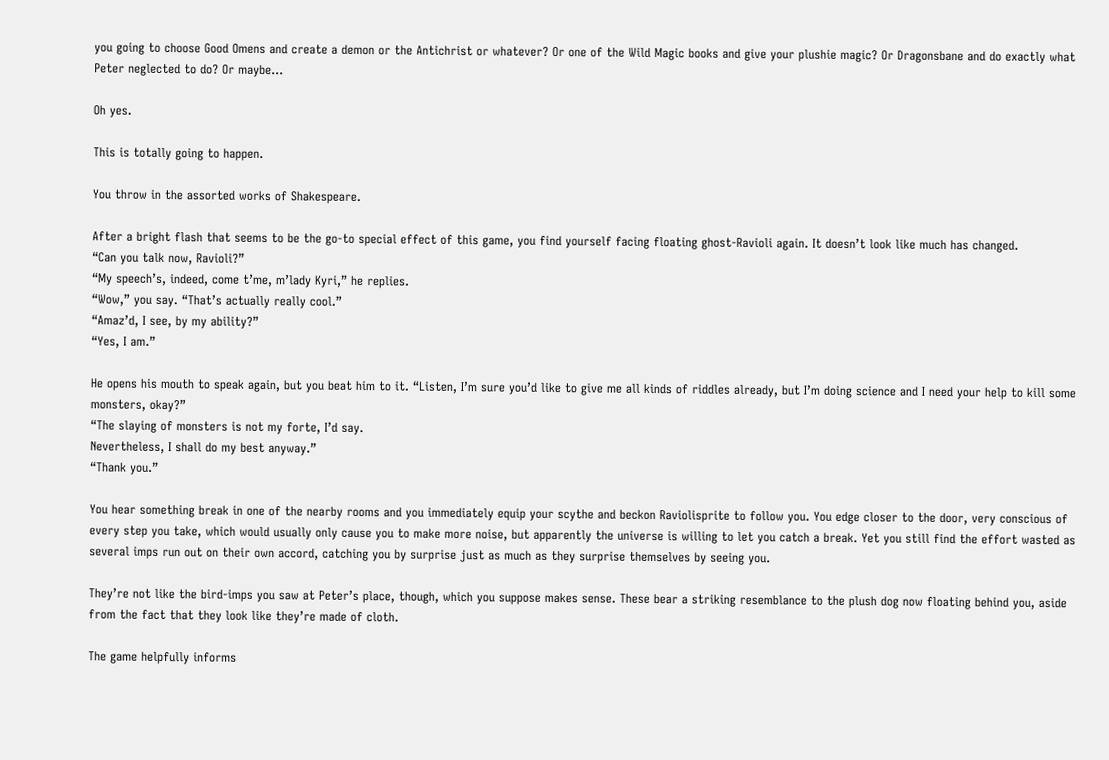you going to choose Good Omens and create a demon or the Antichrist or whatever? Or one of the Wild Magic books and give your plushie magic? Or Dragonsbane and do exactly what Peter neglected to do? Or maybe...

Oh yes.

This is totally going to happen.

You throw in the assorted works of Shakespeare.

After a bright flash that seems to be the go-to special effect of this game, you find yourself facing floating ghost-Ravioli again. It doesn’t look like much has changed.
“Can you talk now, Ravioli?”
“My speech’s, indeed, come t’me, m’lady Kyri,” he replies.
“Wow,” you say. “That’s actually really cool.”
“Amaz’d, I see, by my ability?”
“Yes, I am.”

He opens his mouth to speak again, but you beat him to it. “Listen, I’m sure you’d like to give me all kinds of riddles already, but I’m doing science and I need your help to kill some monsters, okay?”
“The slaying of monsters is not my forte, I’d say.
Nevertheless, I shall do my best anyway.”
“Thank you.”

You hear something break in one of the nearby rooms and you immediately equip your scythe and beckon Raviolisprite to follow you. You edge closer to the door, very conscious of every step you take, which would usually only cause you to make more noise, but apparently the universe is willing to let you catch a break. Yet you still find the effort wasted as several imps run out on their own accord, catching you by surprise just as much as they surprise themselves by seeing you.

They’re not like the bird-imps you saw at Peter’s place, though, which you suppose makes sense. These bear a striking resemblance to the plush dog now floating behind you, aside from the fact that they look like they’re made of cloth.

The game helpfully informs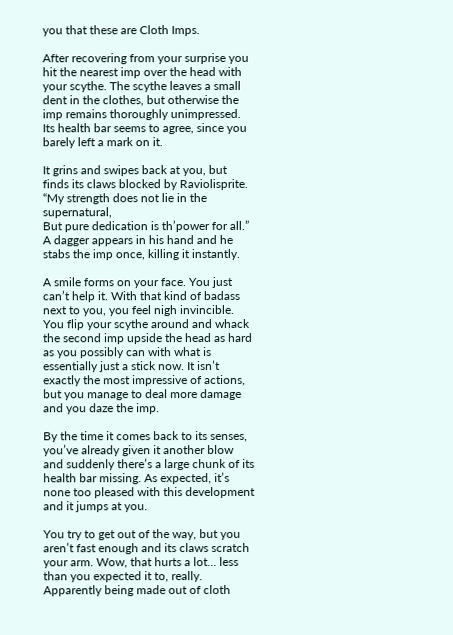you that these are Cloth Imps.

After recovering from your surprise you hit the nearest imp over the head with your scythe. The scythe leaves a small dent in the clothes, but otherwise the imp remains thoroughly unimpressed. Its health bar seems to agree, since you barely left a mark on it.

It grins and swipes back at you, but finds its claws blocked by Raviolisprite.
“My strength does not lie in the supernatural,
But pure dedication is th’power for all.”
A dagger appears in his hand and he stabs the imp once, killing it instantly.

A smile forms on your face. You just can’t help it. With that kind of badass next to you, you feel nigh invincible. You flip your scythe around and whack the second imp upside the head as hard as you possibly can with what is essentially just a stick now. It isn’t exactly the most impressive of actions, but you manage to deal more damage and you daze the imp.

By the time it comes back to its senses, you’ve already given it another blow and suddenly there’s a large chunk of its health bar missing. As expected, it’s none too pleased with this development and it jumps at you.

You try to get out of the way, but you aren’t fast enough and its claws scratch your arm. Wow, that hurts a lot... less than you expected it to, really. Apparently being made out of cloth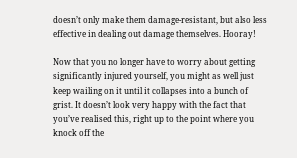doesn’t only make them damage-resistant, but also less effective in dealing out damage themselves. Hooray!

Now that you no longer have to worry about getting significantly injured yourself, you might as well just keep wailing on it until it collapses into a bunch of grist. It doesn’t look very happy with the fact that you’ve realised this, right up to the point where you knock off the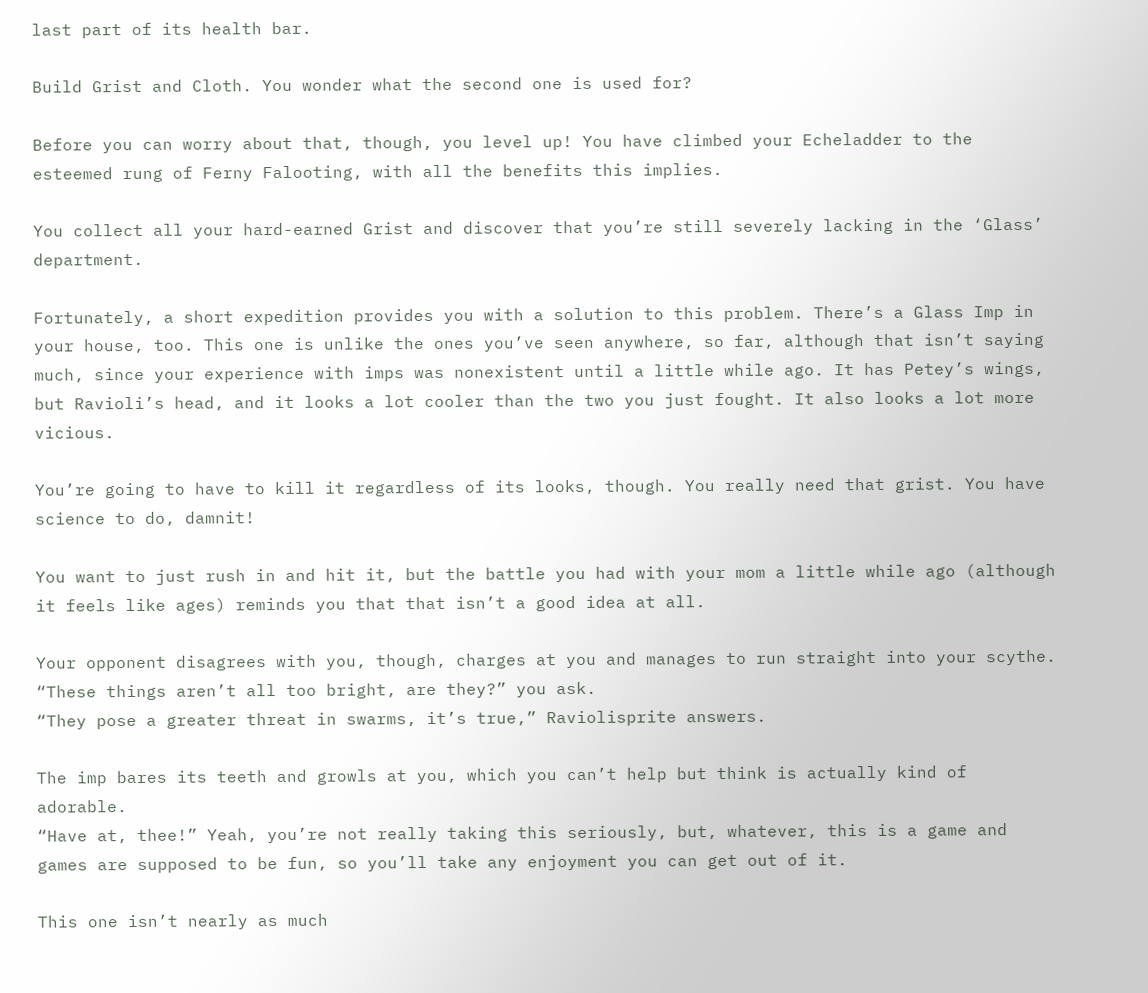last part of its health bar.

Build Grist and Cloth. You wonder what the second one is used for?

Before you can worry about that, though, you level up! You have climbed your Echeladder to the esteemed rung of Ferny Falooting, with all the benefits this implies.

You collect all your hard-earned Grist and discover that you’re still severely lacking in the ‘Glass’ department.

Fortunately, a short expedition provides you with a solution to this problem. There’s a Glass Imp in your house, too. This one is unlike the ones you’ve seen anywhere, so far, although that isn’t saying much, since your experience with imps was nonexistent until a little while ago. It has Petey’s wings, but Ravioli’s head, and it looks a lot cooler than the two you just fought. It also looks a lot more vicious.

You’re going to have to kill it regardless of its looks, though. You really need that grist. You have science to do, damnit!

You want to just rush in and hit it, but the battle you had with your mom a little while ago (although it feels like ages) reminds you that that isn’t a good idea at all.

Your opponent disagrees with you, though, charges at you and manages to run straight into your scythe.
“These things aren’t all too bright, are they?” you ask.
“They pose a greater threat in swarms, it’s true,” Raviolisprite answers.

The imp bares its teeth and growls at you, which you can’t help but think is actually kind of adorable.
“Have at, thee!” Yeah, you’re not really taking this seriously, but, whatever, this is a game and games are supposed to be fun, so you’ll take any enjoyment you can get out of it.

This one isn’t nearly as much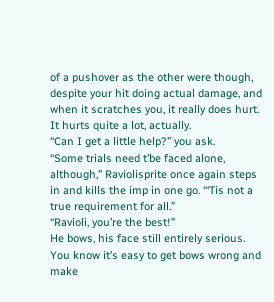of a pushover as the other were though, despite your hit doing actual damage, and when it scratches you, it really does hurt. It hurts quite a lot, actually.
“Can I get a little help?” you ask.
“Some trials need t’be faced alone, although,” Raviolisprite once again steps in and kills the imp in one go. “‘Tis not a true requirement for all.”
“Ravioli, you’re the best!”
He bows, his face still entirely serious. You know it’s easy to get bows wrong and make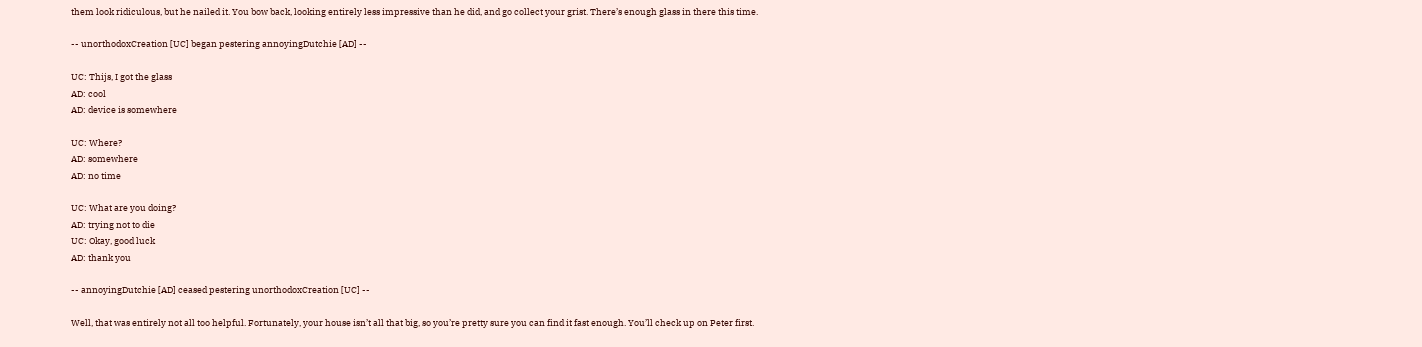them look ridiculous, but he nailed it. You bow back, looking entirely less impressive than he did, and go collect your grist. There’s enough glass in there this time.

-- unorthodoxCreation [UC] began pestering annoyingDutchie [AD] --

UC: Thijs, I got the glass
AD: cool
AD: device is somewhere

UC: Where?
AD: somewhere
AD: no time

UC: What are you doing?
AD: trying not to die
UC: Okay, good luck
AD: thank you

-- annoyingDutchie [AD] ceased pestering unorthodoxCreation [UC] --

Well, that was entirely not all too helpful. Fortunately, your house isn’t all that big, so you’re pretty sure you can find it fast enough. You’ll check up on Peter first.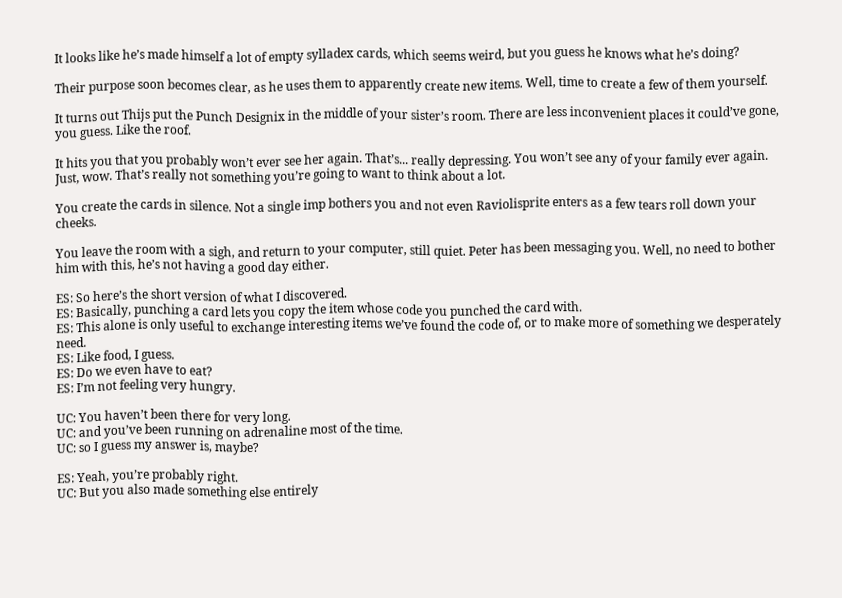It looks like he’s made himself a lot of empty sylladex cards, which seems weird, but you guess he knows what he’s doing?

Their purpose soon becomes clear, as he uses them to apparently create new items. Well, time to create a few of them yourself.

It turns out Thijs put the Punch Designix in the middle of your sister’s room. There are less inconvenient places it could’ve gone, you guess. Like the roof.

It hits you that you probably won’t ever see her again. That’s... really depressing. You won’t see any of your family ever again. Just, wow. That’s really not something you’re going to want to think about a lot.

You create the cards in silence. Not a single imp bothers you and not even Raviolisprite enters as a few tears roll down your cheeks.

You leave the room with a sigh, and return to your computer, still quiet. Peter has been messaging you. Well, no need to bother him with this, he’s not having a good day either.

ES: So here’s the short version of what I discovered.
ES: Basically, punching a card lets you copy the item whose code you punched the card with.
ES: This alone is only useful to exchange interesting items we’ve found the code of, or to make more of something we desperately need.
ES: Like food, I guess.
ES: Do we even have to eat?
ES: I’m not feeling very hungry.

UC: You haven’t been there for very long.
UC: and you’ve been running on adrenaline most of the time.
UC: so I guess my answer is, maybe?

ES: Yeah, you’re probably right.
UC: But you also made something else entirely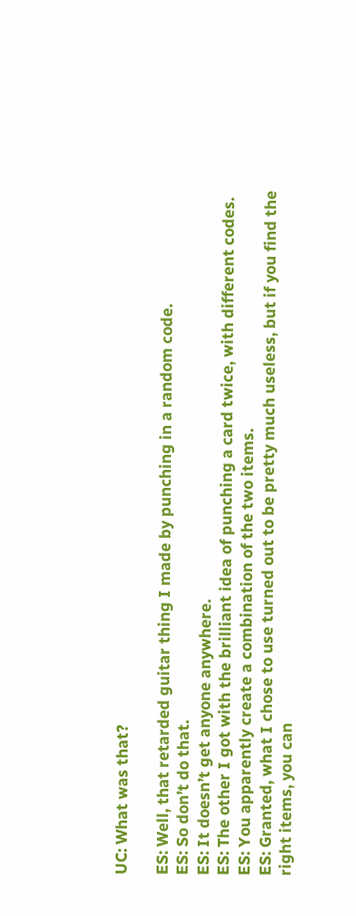UC: What was that?

ES: Well, that retarded guitar thing I made by punching in a random code.
ES: So don’t do that.
ES: It doesn’t get anyone anywhere.
ES: The other I got with the brilliant idea of punching a card twice, with different codes.
ES: You apparently create a combination of the two items.
ES: Granted, what I chose to use turned out to be pretty much useless, but if you find the right items, you can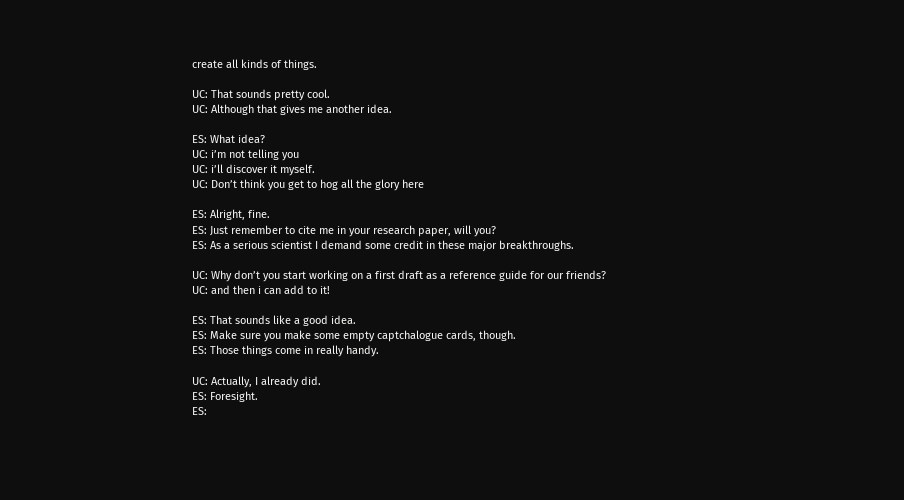create all kinds of things.

UC: That sounds pretty cool.
UC: Although that gives me another idea.

ES: What idea?
UC: i’m not telling you
UC: i’ll discover it myself.
UC: Don’t think you get to hog all the glory here

ES: Alright, fine.
ES: Just remember to cite me in your research paper, will you?
ES: As a serious scientist I demand some credit in these major breakthroughs.

UC: Why don’t you start working on a first draft as a reference guide for our friends?
UC: and then i can add to it!

ES: That sounds like a good idea.
ES: Make sure you make some empty captchalogue cards, though.
ES: Those things come in really handy.

UC: Actually, I already did.
ES: Foresight.
ES: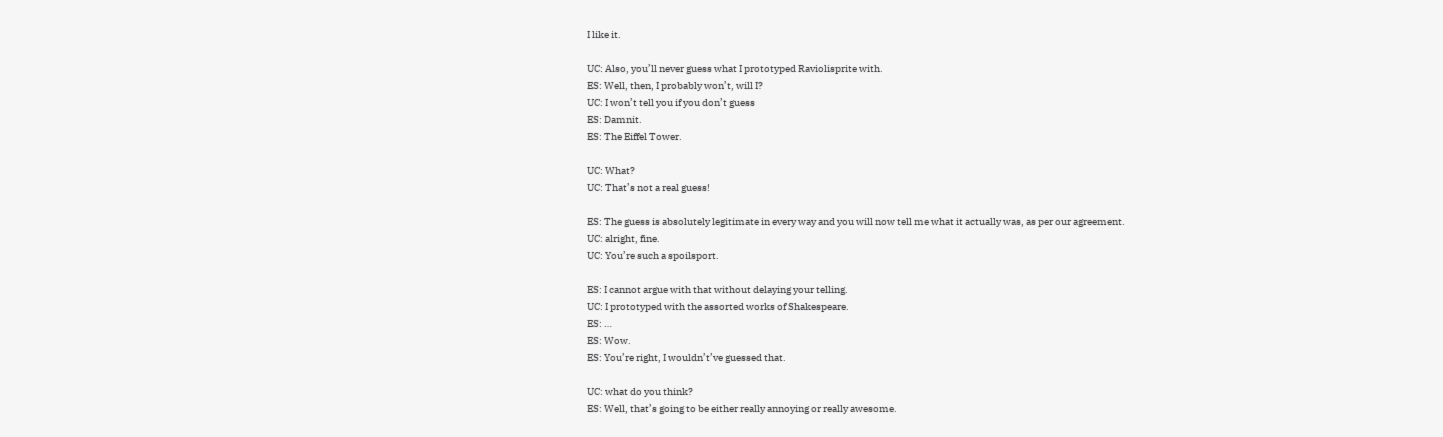I like it.

UC: Also, you’ll never guess what I prototyped Raviolisprite with.
ES: Well, then, I probably won’t, will I?
UC: I won’t tell you if you don’t guess
ES: Damnit.
ES: The Eiffel Tower.

UC: What?
UC: That’s not a real guess!

ES: The guess is absolutely legitimate in every way and you will now tell me what it actually was, as per our agreement.
UC: alright, fine.
UC: You’re such a spoilsport.

ES: I cannot argue with that without delaying your telling.
UC: I prototyped with the assorted works of Shakespeare.
ES: …
ES: Wow.
ES: You’re right, I wouldn’t’ve guessed that.

UC: what do you think?
ES: Well, that’s going to be either really annoying or really awesome.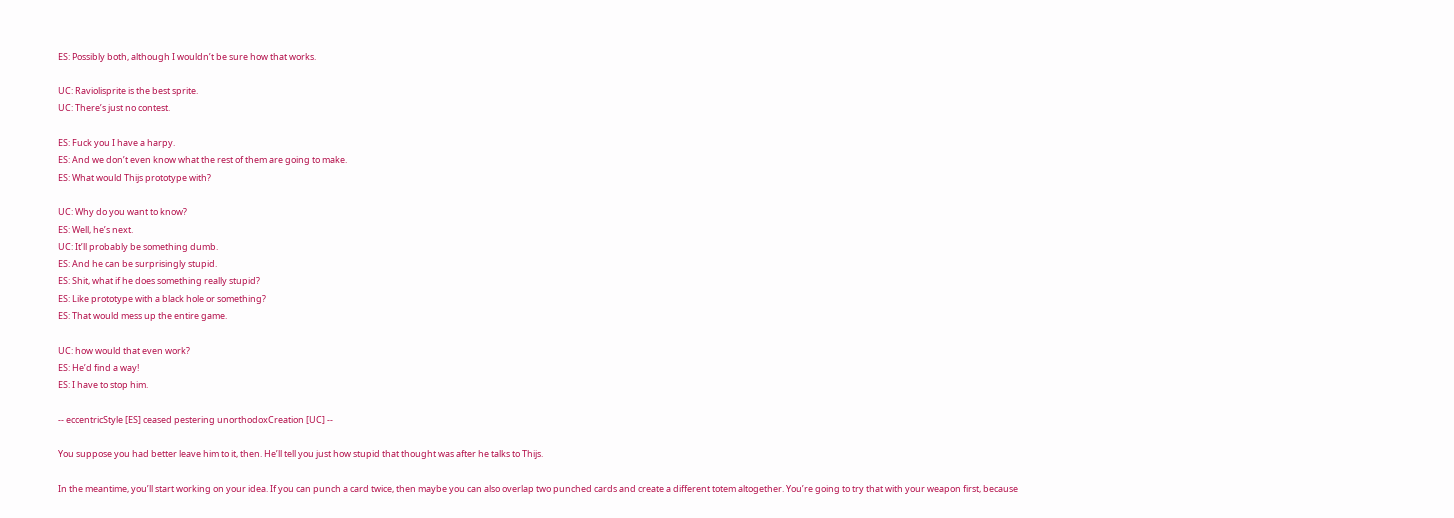ES: Possibly both, although I wouldn’t be sure how that works.

UC: Raviolisprite is the best sprite.
UC: There’s just no contest.

ES: Fuck you I have a harpy.
ES: And we don’t even know what the rest of them are going to make.
ES: What would Thijs prototype with?

UC: Why do you want to know?
ES: Well, he’s next.
UC: It’ll probably be something dumb.
ES: And he can be surprisingly stupid.
ES: Shit, what if he does something really stupid?
ES: Like prototype with a black hole or something?
ES: That would mess up the entire game.

UC: how would that even work?
ES: He’d find a way!
ES: I have to stop him.

-- eccentricStyle [ES] ceased pestering unorthodoxCreation [UC] --

You suppose you had better leave him to it, then. He’ll tell you just how stupid that thought was after he talks to Thijs.

In the meantime, you’ll start working on your idea. If you can punch a card twice, then maybe you can also overlap two punched cards and create a different totem altogether. You’re going to try that with your weapon first, because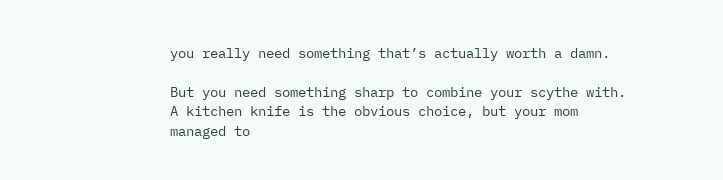you really need something that’s actually worth a damn.

But you need something sharp to combine your scythe with. A kitchen knife is the obvious choice, but your mom managed to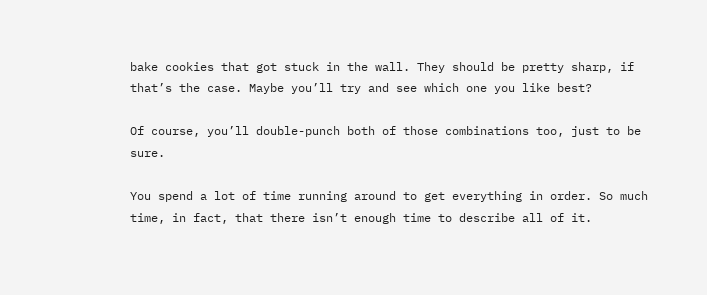bake cookies that got stuck in the wall. They should be pretty sharp, if that’s the case. Maybe you’ll try and see which one you like best?

Of course, you’ll double-punch both of those combinations too, just to be sure.

You spend a lot of time running around to get everything in order. So much time, in fact, that there isn’t enough time to describe all of it.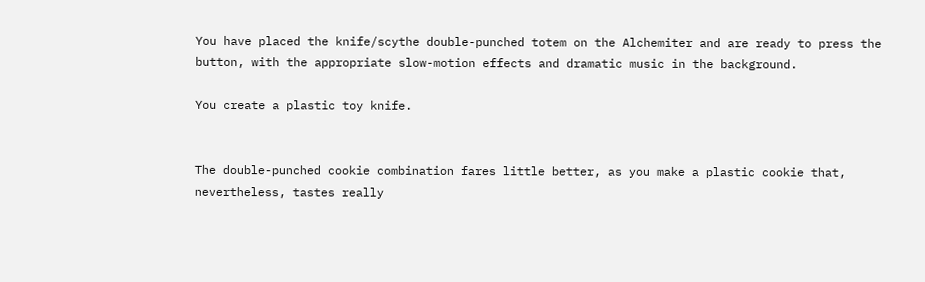You have placed the knife/scythe double-punched totem on the Alchemiter and are ready to press the button, with the appropriate slow-motion effects and dramatic music in the background.

You create a plastic toy knife.


The double-punched cookie combination fares little better, as you make a plastic cookie that, nevertheless, tastes really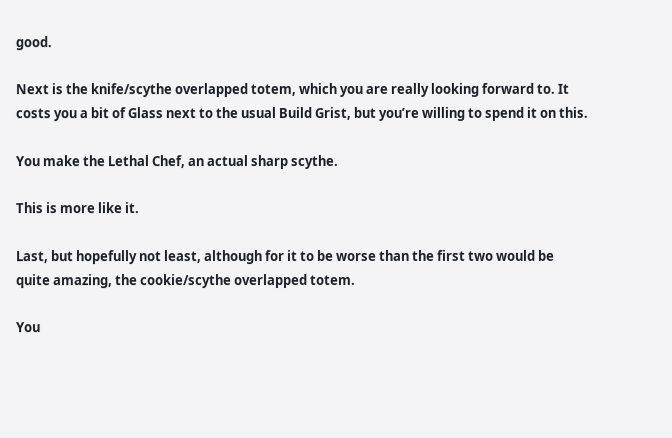good.

Next is the knife/scythe overlapped totem, which you are really looking forward to. It costs you a bit of Glass next to the usual Build Grist, but you’re willing to spend it on this.

You make the Lethal Chef, an actual sharp scythe.

This is more like it.

Last, but hopefully not least, although for it to be worse than the first two would be quite amazing, the cookie/scythe overlapped totem.

You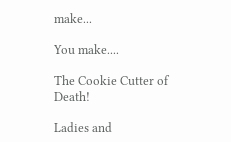make...

You make....

The Cookie Cutter of Death!

Ladies and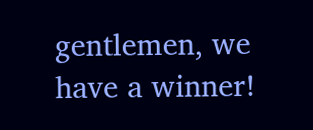gentlemen, we have a winner!